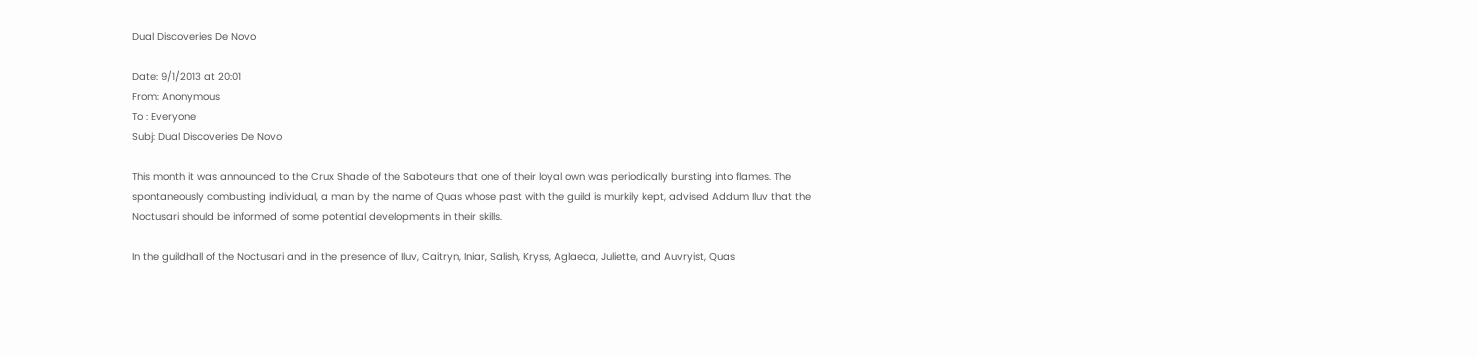Dual Discoveries De Novo

Date: 9/1/2013 at 20:01
From: Anonymous
To : Everyone
Subj: Dual Discoveries De Novo

This month it was announced to the Crux Shade of the Saboteurs that one of their loyal own was periodically bursting into flames. The spontaneously combusting individual, a man by the name of Quas whose past with the guild is murkily kept, advised Addum Iluv that the Noctusari should be informed of some potential developments in their skills.

In the guildhall of the Noctusari and in the presence of Iluv, Caitryn, Iniar, Salish, Kryss, Aglaeca, Juliette, and Auvryist, Quas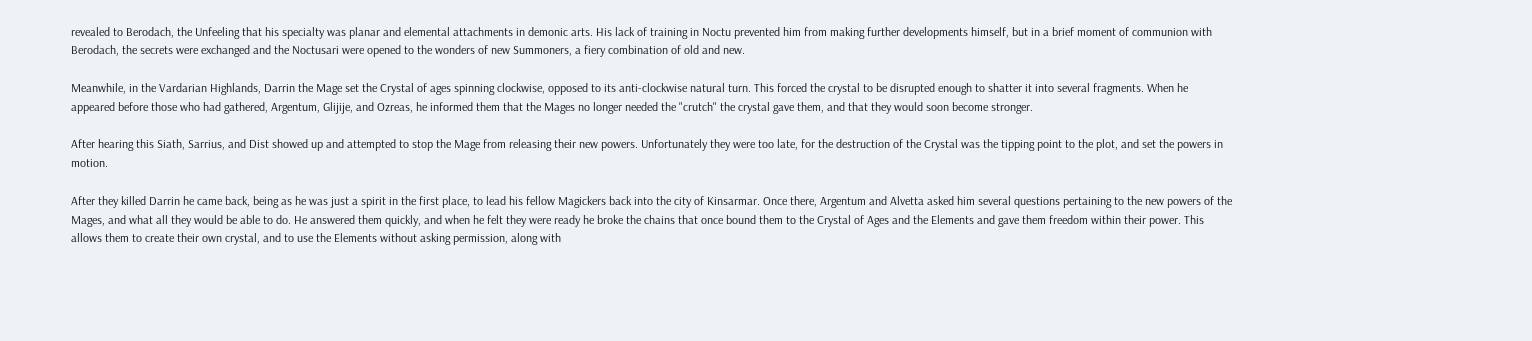revealed to Berodach, the Unfeeling that his specialty was planar and elemental attachments in demonic arts. His lack of training in Noctu prevented him from making further developments himself, but in a brief moment of communion with Berodach, the secrets were exchanged and the Noctusari were opened to the wonders of new Summoners, a fiery combination of old and new.

Meanwhile, in the Vardarian Highlands, Darrin the Mage set the Crystal of ages spinning clockwise, opposed to its anti-clockwise natural turn. This forced the crystal to be disrupted enough to shatter it into several fragments. When he appeared before those who had gathered, Argentum, Glijije, and Ozreas, he informed them that the Mages no longer needed the "crutch" the crystal gave them, and that they would soon become stronger.

After hearing this Siath, Sarrius, and Dist showed up and attempted to stop the Mage from releasing their new powers. Unfortunately they were too late, for the destruction of the Crystal was the tipping point to the plot, and set the powers in motion.

After they killed Darrin he came back, being as he was just a spirit in the first place, to lead his fellow Magickers back into the city of Kinsarmar. Once there, Argentum and Alvetta asked him several questions pertaining to the new powers of the Mages, and what all they would be able to do. He answered them quickly, and when he felt they were ready he broke the chains that once bound them to the Crystal of Ages and the Elements and gave them freedom within their power. This allows them to create their own crystal, and to use the Elements without asking permission, along with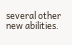several other new abilities.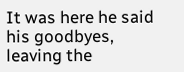It was here he said his goodbyes, leaving the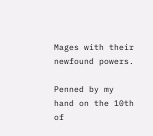Mages with their newfound powers.

Penned by my hand on the 10th of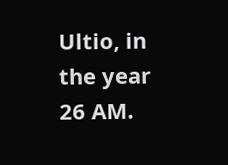Ultio, in the year 26 AM.